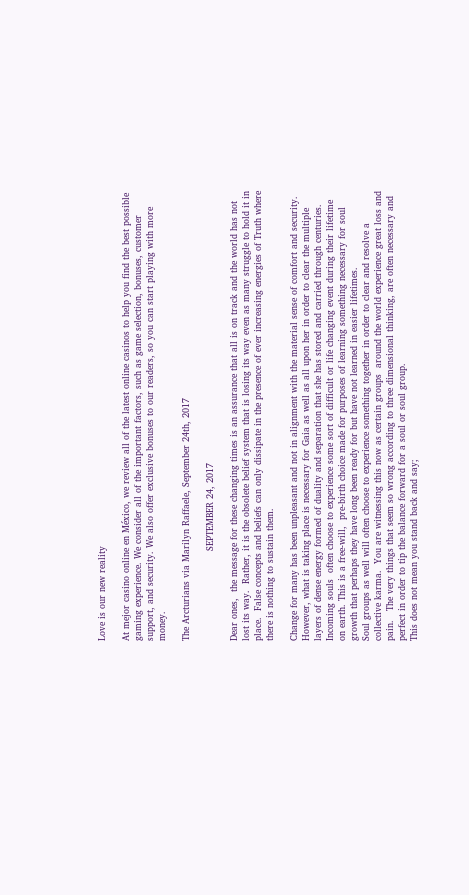Love is our new reality

At mejor casino online en México, we review all of the latest online casinos to help you find the best possible gaming experience. We consider all of the important factors, such as game selection, bonuses, customer support, and security. We also offer exclusive bonuses to our readers, so you can start playing with more money.

The Arcturians via Marilyn Raffaele, September 24th, 2017

                              SEPTEMBER 24, 2017

Dear ones,  the message for these changing times is an assurance that all is on track and the world has not lost its way.  Rather, it is the obsolete belief system that is losing its way even as many struggle to hold it in place.  False concepts and beliefs can only dissipate in the presence of ever increasing energies of Truth where there is nothing to sustain them.

Change for many has been unpleasant and not in alignment with the material sense of comfort and security.  However, what is taking place is necessary for Gaia as well as all upon her in order to clear the multiple layers of dense energy formed of duality and separation that she has stored and carried through centuries.
Incoming souls  often choose to experience some sort of difficult or life changing event during their lifetime on earth. This is a free-will,  pre-birth choice made for purposes of learning something necessary for soul growth that perhaps they have long been ready for but have not learned in easier lifetimes.
Soul groups as well will often choose to experience something together in order to clear and resolve a collective karma.  You are witnessing this now as certain groups  around the world experience great loss and pain.   The very things that seem so wrong according to three dimensional thinking, are often necessary and perfect in order to tip the balance forward for a soul or soul group.
This does not mean you stand back and say;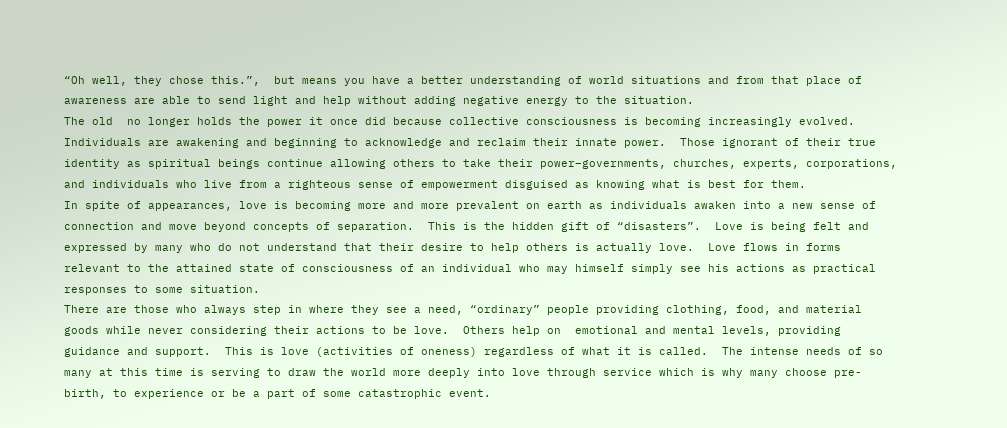“Oh well, they chose this.”,  but means you have a better understanding of world situations and from that place of awareness are able to send light and help without adding negative energy to the situation.
The old  no longer holds the power it once did because collective consciousness is becoming increasingly evolved.   Individuals are awakening and beginning to acknowledge and reclaim their innate power.  Those ignorant of their true identity as spiritual beings continue allowing others to take their power–governments, churches, experts, corporations, and individuals who live from a righteous sense of empowerment disguised as knowing what is best for them.
In spite of appearances, love is becoming more and more prevalent on earth as individuals awaken into a new sense of connection and move beyond concepts of separation.  This is the hidden gift of “disasters”.  Love is being felt and expressed by many who do not understand that their desire to help others is actually love.  Love flows in forms relevant to the attained state of consciousness of an individual who may himself simply see his actions as practical responses to some situation.
There are those who always step in where they see a need, “ordinary” people providing clothing, food, and material goods while never considering their actions to be love.  Others help on  emotional and mental levels, providing  guidance and support.  This is love (activities of oneness) regardless of what it is called.  The intense needs of so many at this time is serving to draw the world more deeply into love through service which is why many choose pre-birth, to experience or be a part of some catastrophic event.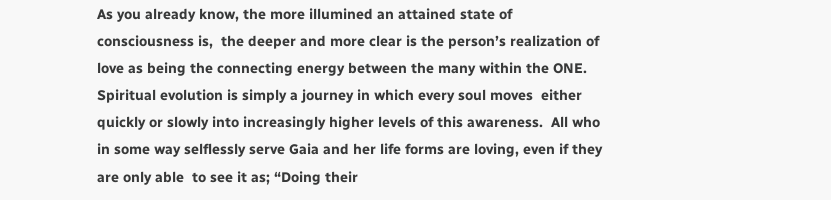As you already know, the more illumined an attained state of consciousness is,  the deeper and more clear is the person’s realization of love as being the connecting energy between the many within the ONE.  Spiritual evolution is simply a journey in which every soul moves  either quickly or slowly into increasingly higher levels of this awareness.  All who in some way selflessly serve Gaia and her life forms are loving, even if they are only able  to see it as; “Doing their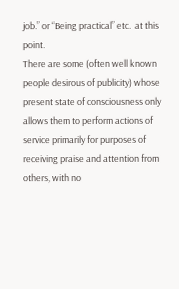job.” or “Being practical” etc.  at this point.
There are some (often well known people desirous of publicity) whose present state of consciousness only allows them to perform actions of service primarily for purposes of receiving praise and attention from others, with no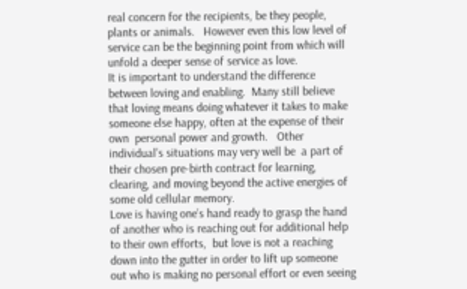real concern for the recipients, be they people, plants or animals.   However even this low level of service can be the beginning point from which will unfold a deeper sense of service as love.
It is important to understand the difference between loving and enabling.  Many still believe that loving means doing whatever it takes to make someone else happy, often at the expense of their own  personal power and growth.   Other individual’s situations may very well be  a part of their chosen pre-birth contract for learning, clearing, and moving beyond the active energies of some old cellular memory.
Love is having one’s hand ready to grasp the hand of another who is reaching out for additional help to their own efforts,  but love is not a reaching down into the gutter in order to lift up someone out who is making no personal effort or even seeing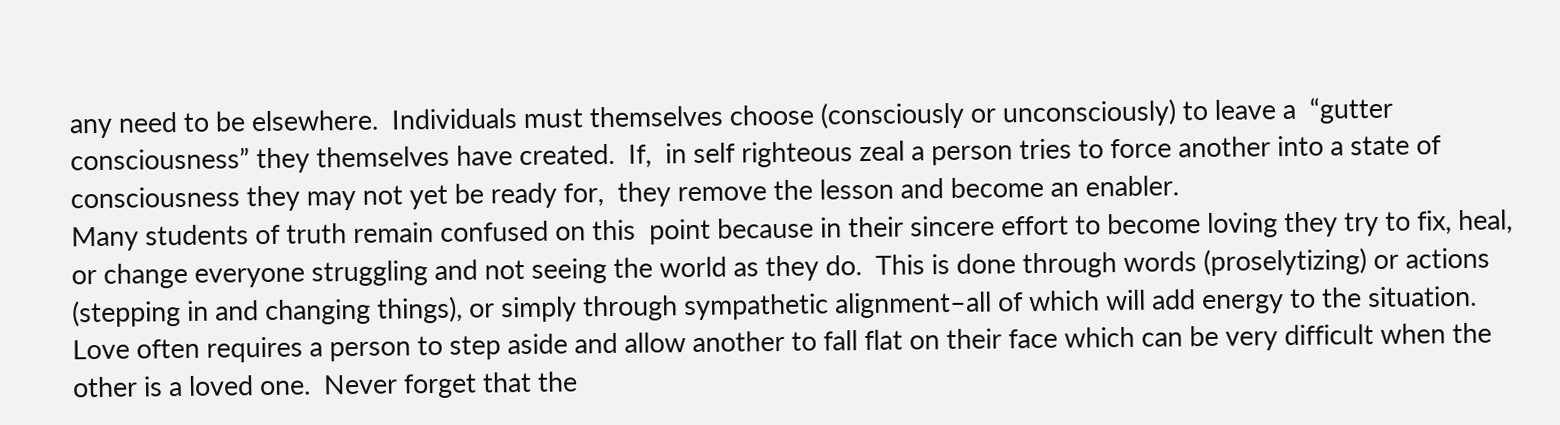any need to be elsewhere.  Individuals must themselves choose (consciously or unconsciously) to leave a  “gutter consciousness” they themselves have created.  If,  in self righteous zeal a person tries to force another into a state of consciousness they may not yet be ready for,  they remove the lesson and become an enabler.
Many students of truth remain confused on this  point because in their sincere effort to become loving they try to fix, heal, or change everyone struggling and not seeing the world as they do.  This is done through words (proselytizing) or actions (stepping in and changing things), or simply through sympathetic alignment–all of which will add energy to the situation.
Love often requires a person to step aside and allow another to fall flat on their face which can be very difficult when the other is a loved one.  Never forget that the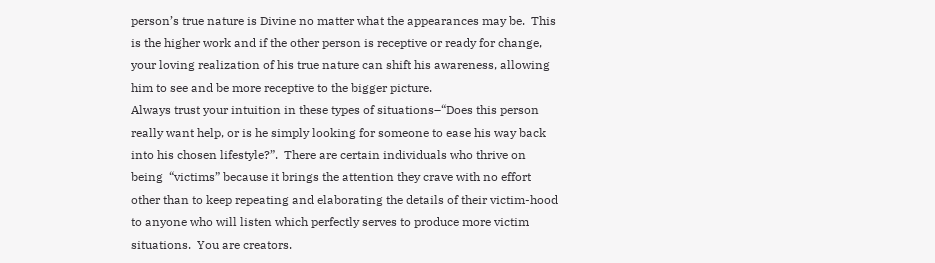person’s true nature is Divine no matter what the appearances may be.  This is the higher work and if the other person is receptive or ready for change, your loving realization of his true nature can shift his awareness, allowing him to see and be more receptive to the bigger picture.
Always trust your intuition in these types of situations–“Does this person really want help, or is he simply looking for someone to ease his way back into his chosen lifestyle?”.  There are certain individuals who thrive on being  “victims” because it brings the attention they crave with no effort other than to keep repeating and elaborating the details of their victim-hood to anyone who will listen which perfectly serves to produce more victim situations.  You are creators.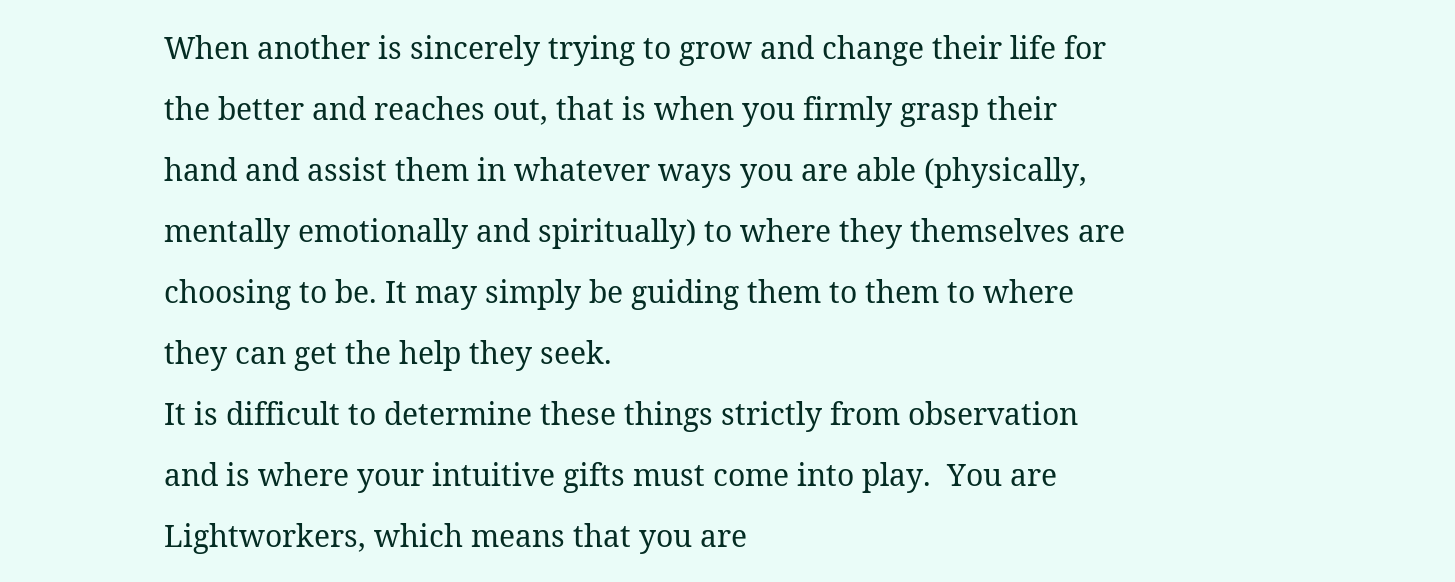When another is sincerely trying to grow and change their life for the better and reaches out, that is when you firmly grasp their hand and assist them in whatever ways you are able (physically, mentally emotionally and spiritually) to where they themselves are choosing to be. It may simply be guiding them to them to where they can get the help they seek.
It is difficult to determine these things strictly from observation and is where your intuitive gifts must come into play.  You are Lightworkers, which means that you are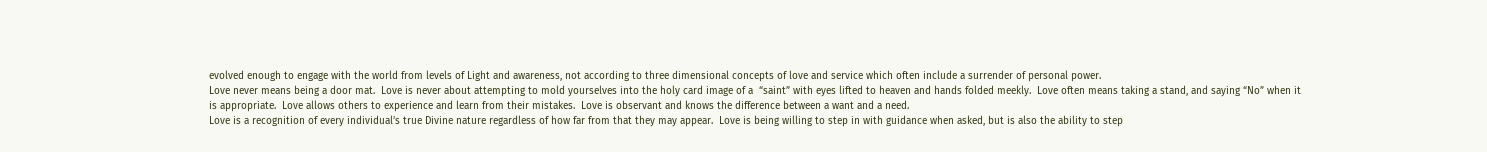evolved enough to engage with the world from levels of Light and awareness, not according to three dimensional concepts of love and service which often include a surrender of personal power.
Love never means being a door mat.  Love is never about attempting to mold yourselves into the holy card image of a  “saint” with eyes lifted to heaven and hands folded meekly.  Love often means taking a stand, and saying “No” when it is appropriate.  Love allows others to experience and learn from their mistakes.  Love is observant and knows the difference between a want and a need.
Love is a recognition of every individual’s true Divine nature regardless of how far from that they may appear.  Love is being willing to step in with guidance when asked, but is also the ability to step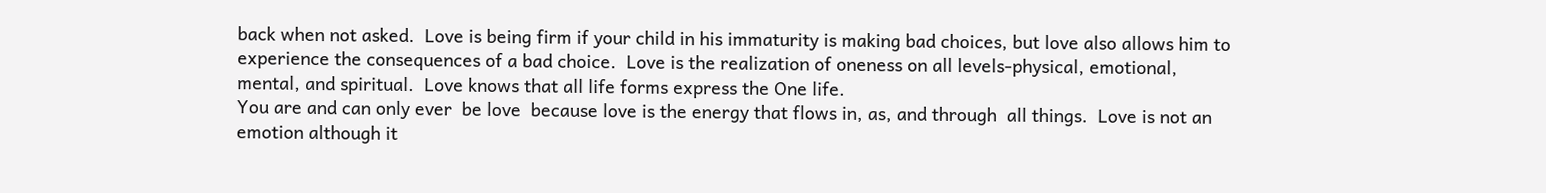back when not asked.  Love is being firm if your child in his immaturity is making bad choices, but love also allows him to experience the consequences of a bad choice.  Love is the realization of oneness on all levels-physical, emotional, mental, and spiritual.  Love knows that all life forms express the One life.
You are and can only ever  be love  because love is the energy that flows in, as, and through  all things.  Love is not an emotion although it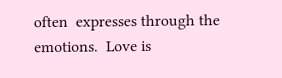often  expresses through the emotions.  Love is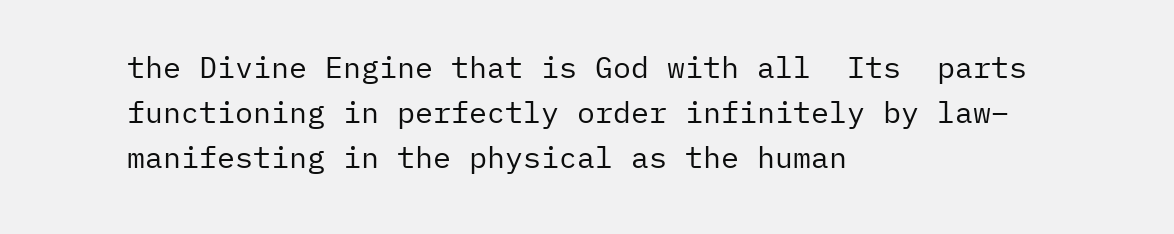the Divine Engine that is God with all  Its  parts functioning in perfectly order infinitely by law–
manifesting in the physical as the human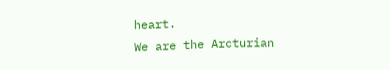heart.
We are the Arcturian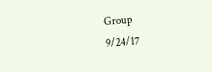Group                                                      9/24/17